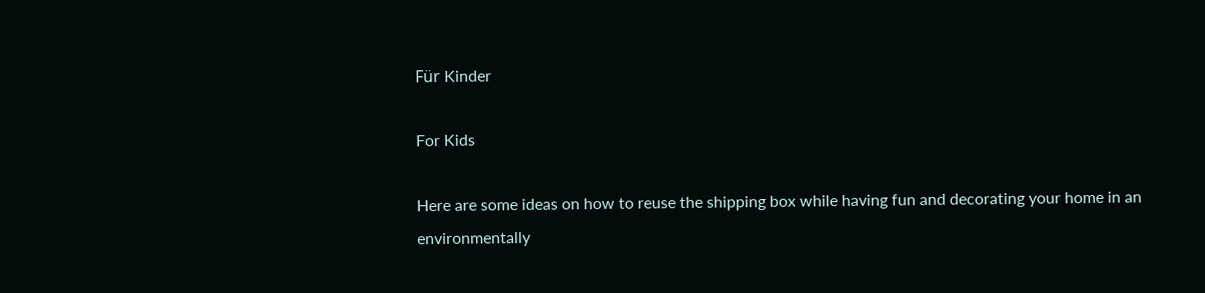Für Kinder

For Kids

Here are some ideas on how to reuse the shipping box while having fun and decorating your home in an environmentally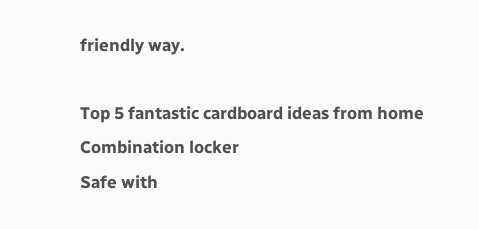friendly way.

Top 5 fantastic cardboard ideas from home
Combination locker
Safe with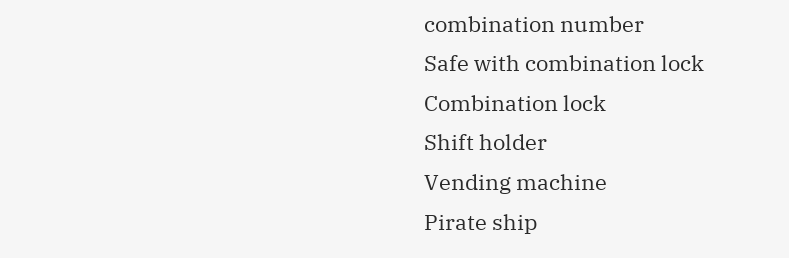combination number
Safe with combination lock
Combination lock
Shift holder
Vending machine
Pirate ship